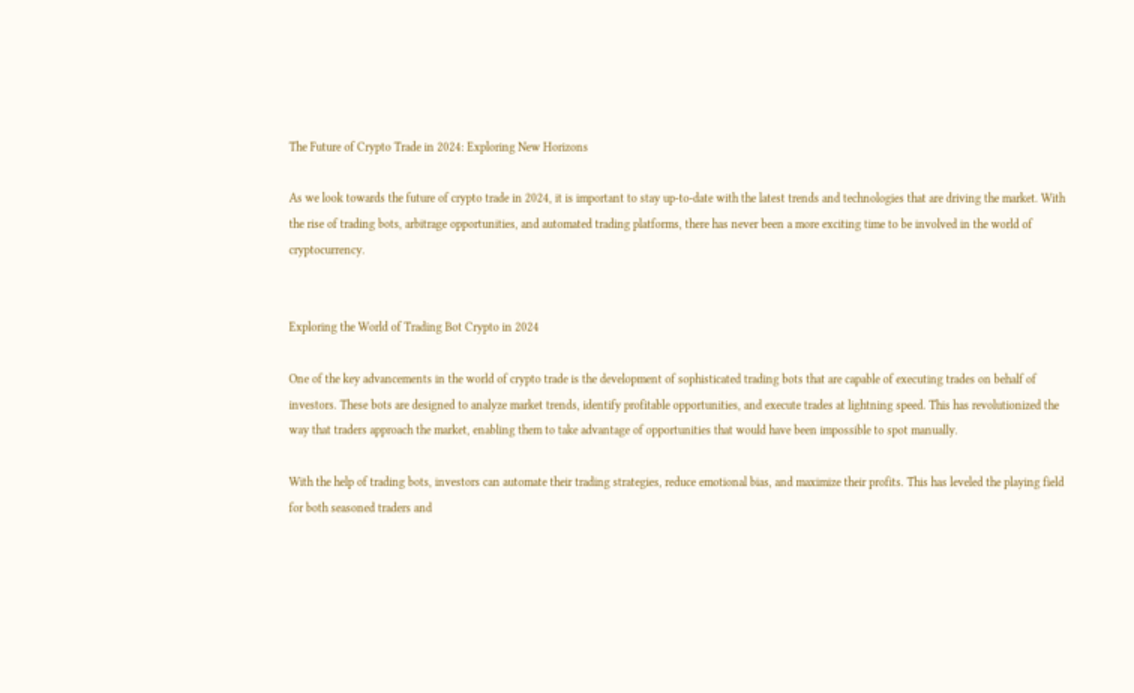The Future of Crypto Trade in 2024: Exploring New Horizons

As we look towards the future of crypto trade in 2024, it is important to stay up-to-date with the latest trends and technologies that are driving the market. With the rise of trading bots, arbitrage opportunities, and automated trading platforms, there has never been a more exciting time to be involved in the world of cryptocurrency.


Exploring the World of Trading Bot Crypto in 2024

One of the key advancements in the world of crypto trade is the development of sophisticated trading bots that are capable of executing trades on behalf of investors. These bots are designed to analyze market trends, identify profitable opportunities, and execute trades at lightning speed. This has revolutionized the way that traders approach the market, enabling them to take advantage of opportunities that would have been impossible to spot manually.

With the help of trading bots, investors can automate their trading strategies, reduce emotional bias, and maximize their profits. This has leveled the playing field for both seasoned traders and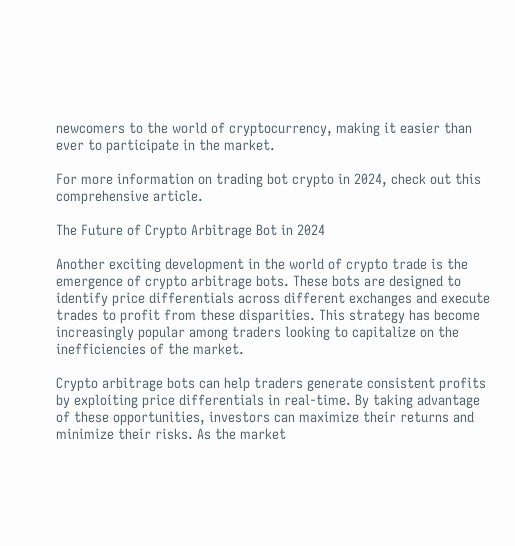newcomers to the world of cryptocurrency, making it easier than ever to participate in the market.

For more information on trading bot crypto in 2024, check out this comprehensive article.

The Future of Crypto Arbitrage Bot in 2024

Another exciting development in the world of crypto trade is the emergence of crypto arbitrage bots. These bots are designed to identify price differentials across different exchanges and execute trades to profit from these disparities. This strategy has become increasingly popular among traders looking to capitalize on the inefficiencies of the market.

Crypto arbitrage bots can help traders generate consistent profits by exploiting price differentials in real-time. By taking advantage of these opportunities, investors can maximize their returns and minimize their risks. As the market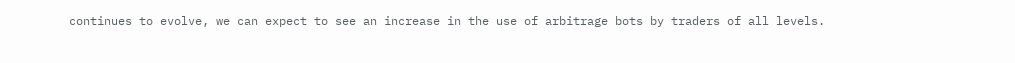continues to evolve, we can expect to see an increase in the use of arbitrage bots by traders of all levels.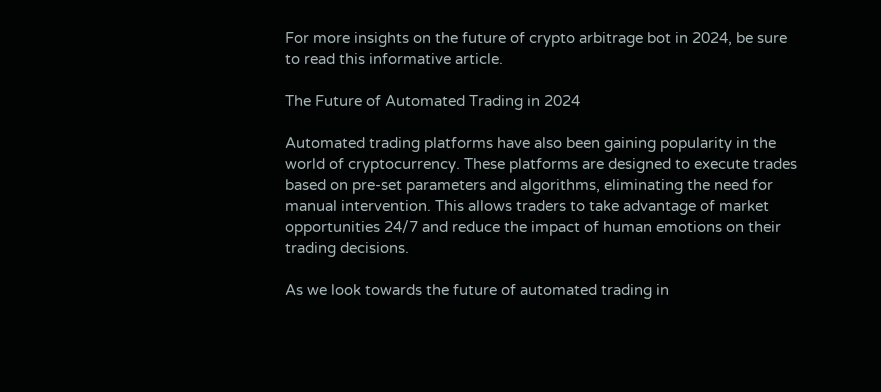For more insights on the future of crypto arbitrage bot in 2024, be sure to read this informative article.

The Future of Automated Trading in 2024

Automated trading platforms have also been gaining popularity in the world of cryptocurrency. These platforms are designed to execute trades based on pre-set parameters and algorithms, eliminating the need for manual intervention. This allows traders to take advantage of market opportunities 24/7 and reduce the impact of human emotions on their trading decisions.

As we look towards the future of automated trading in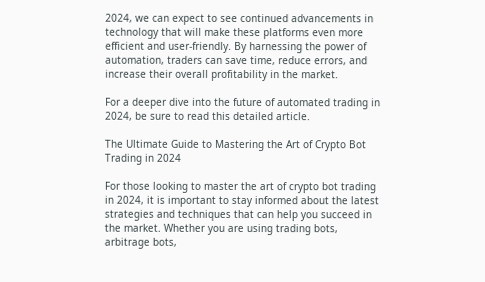2024, we can expect to see continued advancements in technology that will make these platforms even more efficient and user-friendly. By harnessing the power of automation, traders can save time, reduce errors, and increase their overall profitability in the market.

For a deeper dive into the future of automated trading in 2024, be sure to read this detailed article.

The Ultimate Guide to Mastering the Art of Crypto Bot Trading in 2024

For those looking to master the art of crypto bot trading in 2024, it is important to stay informed about the latest strategies and techniques that can help you succeed in the market. Whether you are using trading bots, arbitrage bots,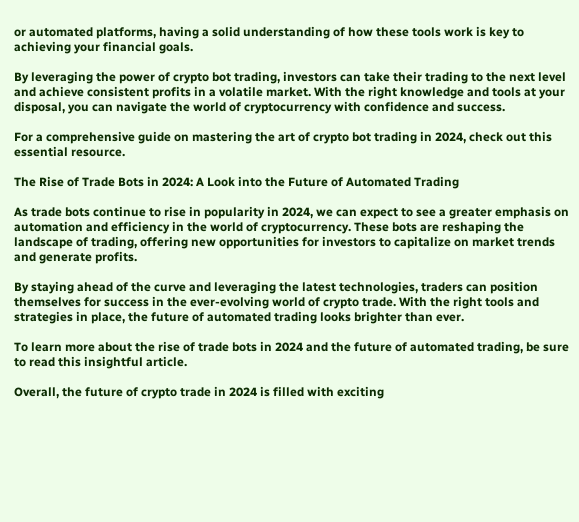or automated platforms, having a solid understanding of how these tools work is key to achieving your financial goals.

By leveraging the power of crypto bot trading, investors can take their trading to the next level and achieve consistent profits in a volatile market. With the right knowledge and tools at your disposal, you can navigate the world of cryptocurrency with confidence and success.

For a comprehensive guide on mastering the art of crypto bot trading in 2024, check out this essential resource.

The Rise of Trade Bots in 2024: A Look into the Future of Automated Trading

As trade bots continue to rise in popularity in 2024, we can expect to see a greater emphasis on automation and efficiency in the world of cryptocurrency. These bots are reshaping the landscape of trading, offering new opportunities for investors to capitalize on market trends and generate profits.

By staying ahead of the curve and leveraging the latest technologies, traders can position themselves for success in the ever-evolving world of crypto trade. With the right tools and strategies in place, the future of automated trading looks brighter than ever.

To learn more about the rise of trade bots in 2024 and the future of automated trading, be sure to read this insightful article.

Overall, the future of crypto trade in 2024 is filled with exciting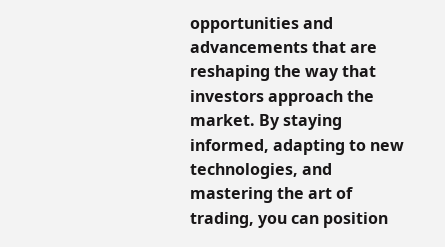opportunities and advancements that are reshaping the way that investors approach the market. By staying informed, adapting to new technologies, and mastering the art of trading, you can position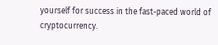yourself for success in the fast-paced world of cryptocurrency.